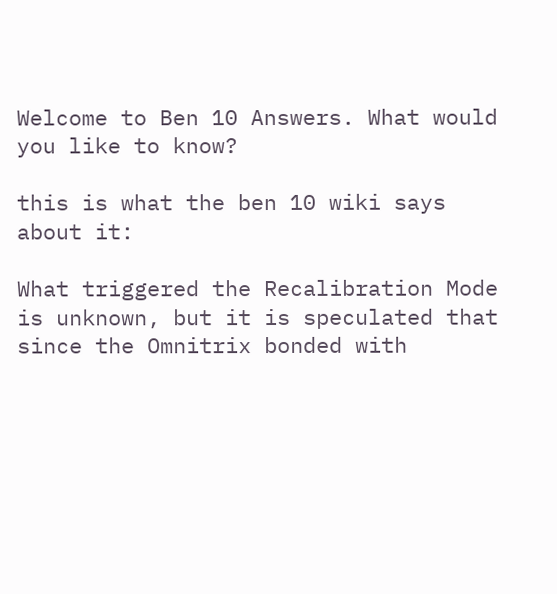Welcome to Ben 10 Answers. What would you like to know?

this is what the ben 10 wiki says about it:

What triggered the Recalibration Mode is unknown, but it is speculated that since the Omnitrix bonded with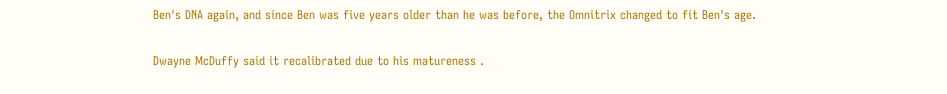Ben's DNA again, and since Ben was five years older than he was before, the Omnitrix changed to fit Ben's age.

Dwayne McDuffy said it recalibrated due to his matureness .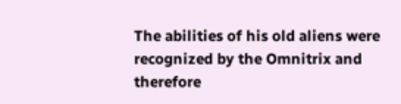The abilities of his old aliens were recognized by the Omnitrix and therefore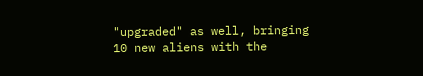"upgraded" as well, bringing 10 new aliens with the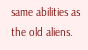same abilities as the old aliens.